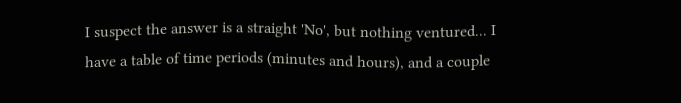I suspect the answer is a straight 'No', but nothing ventured... I have a table of time periods (minutes and hours), and a couple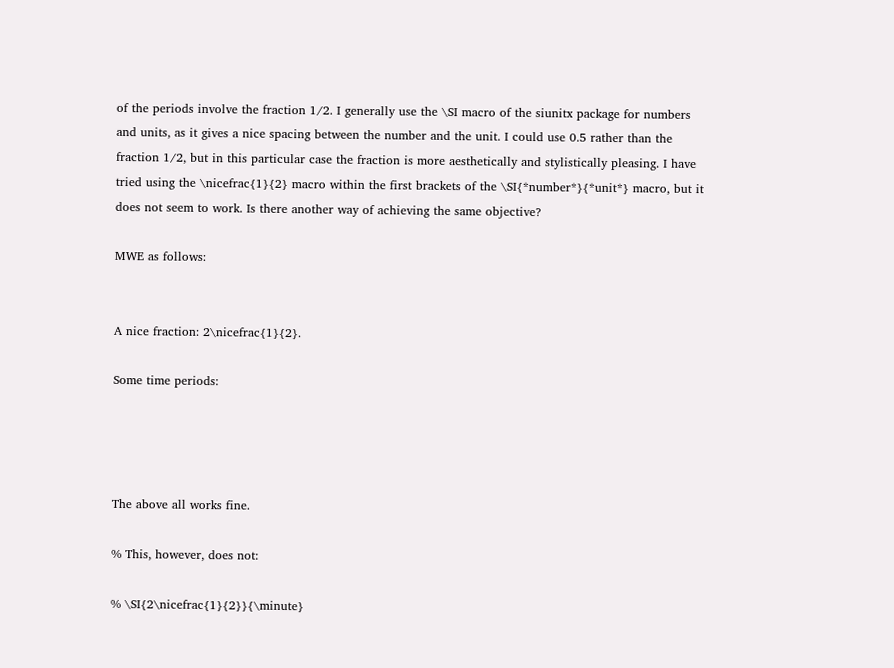of the periods involve the fraction 1/2. I generally use the \SI macro of the siunitx package for numbers and units, as it gives a nice spacing between the number and the unit. I could use 0.5 rather than the fraction 1/2, but in this particular case the fraction is more aesthetically and stylistically pleasing. I have tried using the \nicefrac{1}{2} macro within the first brackets of the \SI{*number*}{*unit*} macro, but it does not seem to work. Is there another way of achieving the same objective?

MWE as follows:


A nice fraction: 2\nicefrac{1}{2}.

Some time periods:




The above all works fine.

% This, however, does not:

% \SI{2\nicefrac{1}{2}}{\minute}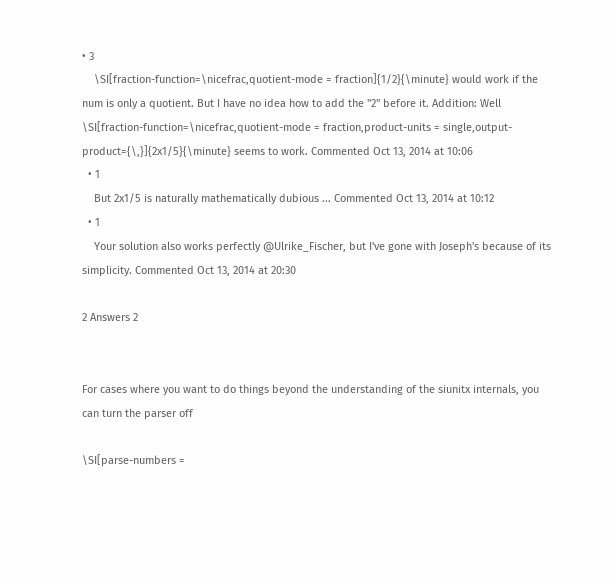• 3
    \SI[fraction-function=\nicefrac,quotient-mode = fraction]{1/2}{\minute} would work if the num is only a quotient. But I have no idea how to add the "2" before it. Addition: Well \SI[fraction-function=\nicefrac,quotient-mode = fraction,product-units = single,output-product={\,}]{2x1/5}{\minute} seems to work. Commented Oct 13, 2014 at 10:06
  • 1
    But 2x1/5 is naturally mathematically dubious ... Commented Oct 13, 2014 at 10:12
  • 1
    Your solution also works perfectly @Ulrike_Fischer, but I've gone with Joseph's because of its simplicity. Commented Oct 13, 2014 at 20:30

2 Answers 2


For cases where you want to do things beyond the understanding of the siunitx internals, you can turn the parser off

\SI[parse-numbers =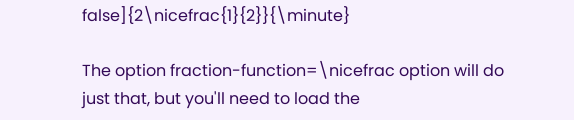false]{2\nicefrac{1}{2}}{\minute}

The option fraction-function=\nicefrac option will do just that, but you'll need to load the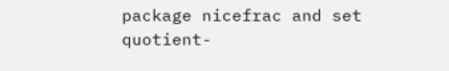package nicefrac and set quotient-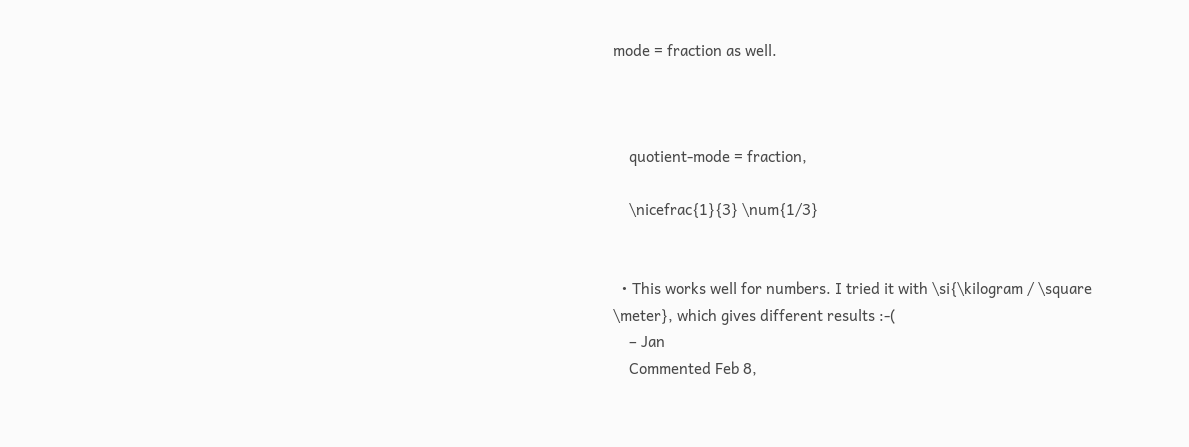mode = fraction as well.



    quotient-mode = fraction,

    \nicefrac{1}{3} \num{1/3}


  • This works well for numbers. I tried it with \si{\kilogram / \square \meter}, which gives different results :-(
    – Jan
    Commented Feb 8,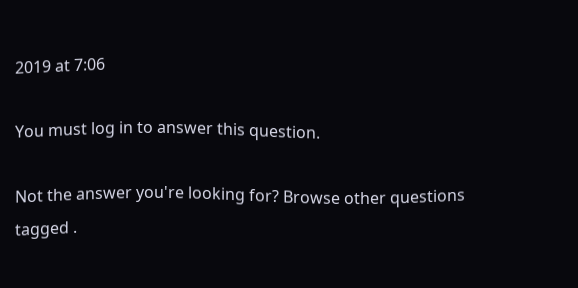2019 at 7:06

You must log in to answer this question.

Not the answer you're looking for? Browse other questions tagged .